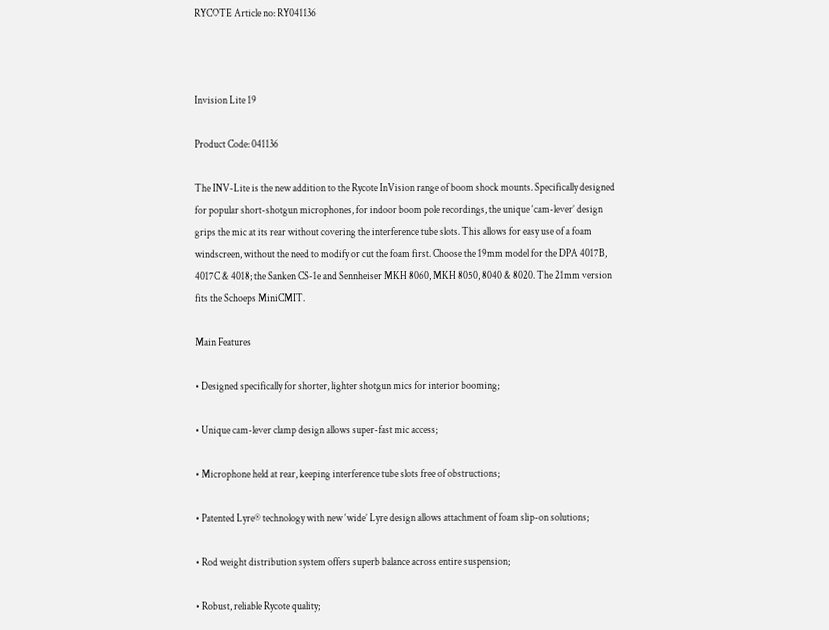RYCOTE Article no: RY041136



Invision Lite 19

Product Code: 041136

The INV-Lite is the new addition to the Rycote InVision range of boom shock mounts. Specifically designed for popular short-shotgun microphones, for indoor boom pole recordings, the unique ‘cam-lever’ design grips the mic at its rear without covering the interference tube slots. This allows for easy use of a foam windscreen, without the need to modify or cut the foam first. Choose the 19mm model for the DPA 4017B, 4017C & 4018; the Sanken CS-1e and Sennheiser MKH 8060, MKH 8050, 8040 & 8020. The 21mm version fits the Schoeps MiniCMIT.

Main Features

• Designed specifically for shorter, lighter shotgun mics for interior booming;

• Unique cam-lever clamp design allows super-fast mic access;

• Microphone held at rear, keeping interference tube slots free of obstructions;

• Patented Lyre® technology with new ‘wide’ Lyre design allows attachment of foam slip-on solutions;

• Rod weight distribution system offers superb balance across entire suspension;

• Robust, reliable Rycote quality;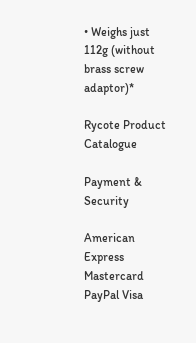• Weighs just 112g (without brass screw adaptor)*

Rycote Product Catalogue

Payment & Security

American Express Mastercard PayPal Visa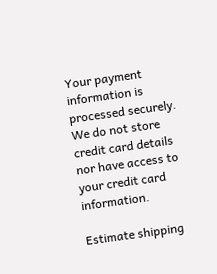Your payment information is processed securely. We do not store credit card details nor have access to your credit card information.

Estimate shipping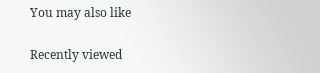You may also like

Recently viewed